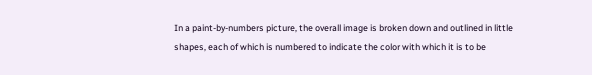In a paint-by-numbers picture, the overall image is broken down and outlined in little shapes, each of which is numbered to indicate the color with which it is to be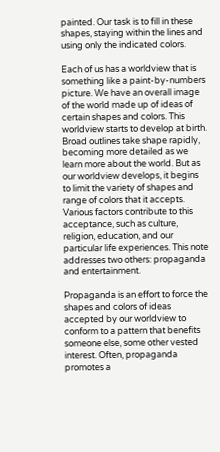painted. Our task is to fill in these shapes, staying within the lines and using only the indicated colors.

Each of us has a worldview that is something like a paint-by-numbers picture. We have an overall image of the world made up of ideas of certain shapes and colors. This worldview starts to develop at birth. Broad outlines take shape rapidly, becoming more detailed as we learn more about the world. But as our worldview develops, it begins to limit the variety of shapes and range of colors that it accepts. Various factors contribute to this acceptance, such as culture, religion, education, and our particular life experiences. This note addresses two others: propaganda and entertainment.

Propaganda is an effort to force the shapes and colors of ideas accepted by our worldview to conform to a pattern that benefits someone else, some other vested interest. Often, propaganda promotes a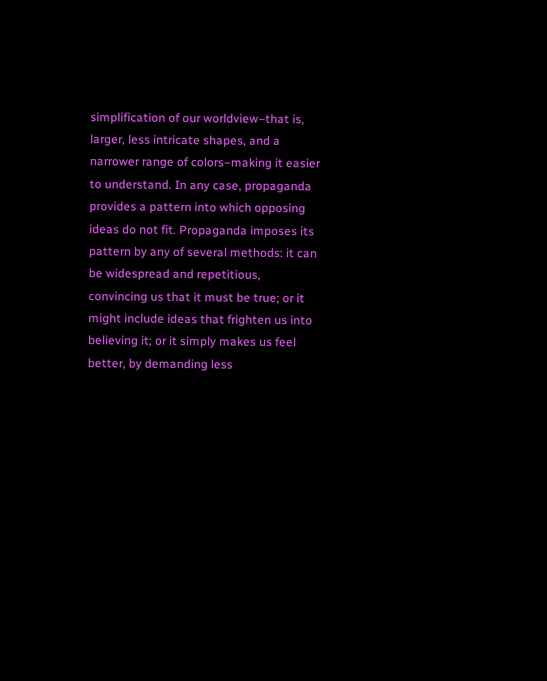simplification of our worldview–that is, larger, less intricate shapes, and a narrower range of colors–making it easier to understand. In any case, propaganda provides a pattern into which opposing ideas do not fit. Propaganda imposes its pattern by any of several methods: it can be widespread and repetitious, convincing us that it must be true; or it might include ideas that frighten us into believing it; or it simply makes us feel better, by demanding less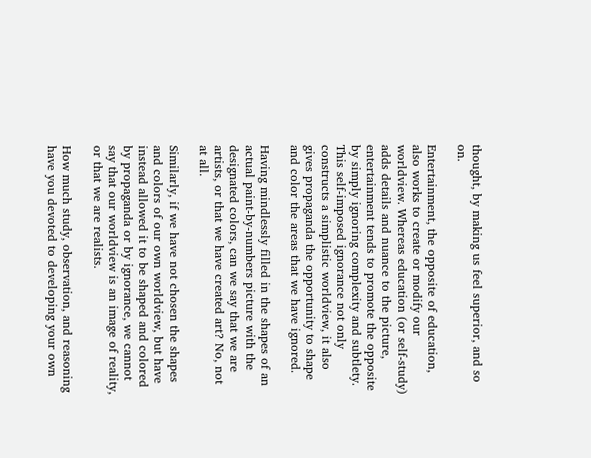thought, by making us feel superior, and so on.

Entertainment, the opposite of education, also works to create or modify our worldview. Whereas education (or self-study) adds details and nuance to the picture, entertainment tends to promote the opposite by simply ignoring complexity and subtlety. This self-imposed ignorance not only constructs a simplistic worldview, it also gives propaganda the opportunity to shape and color the areas that we have ignored.

Having mindlessly filled in the shapes of an actual paint-by-numbers picture with the designated colors, can we say that we are artists, or that we have created art? No, not at all.

Similarly, if we have not chosen the shapes and colors of our own worldview, but have instead allowed it to be shaped and colored by propaganda or by ignorance, we cannot say that our worldview is an image of reality, or that we are realists.

How much study, observation, and reasoning have you devoted to developing your own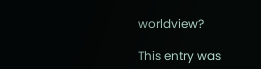worldview?

This entry was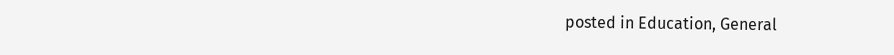posted in Education, General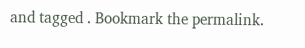and tagged . Bookmark the permalink.